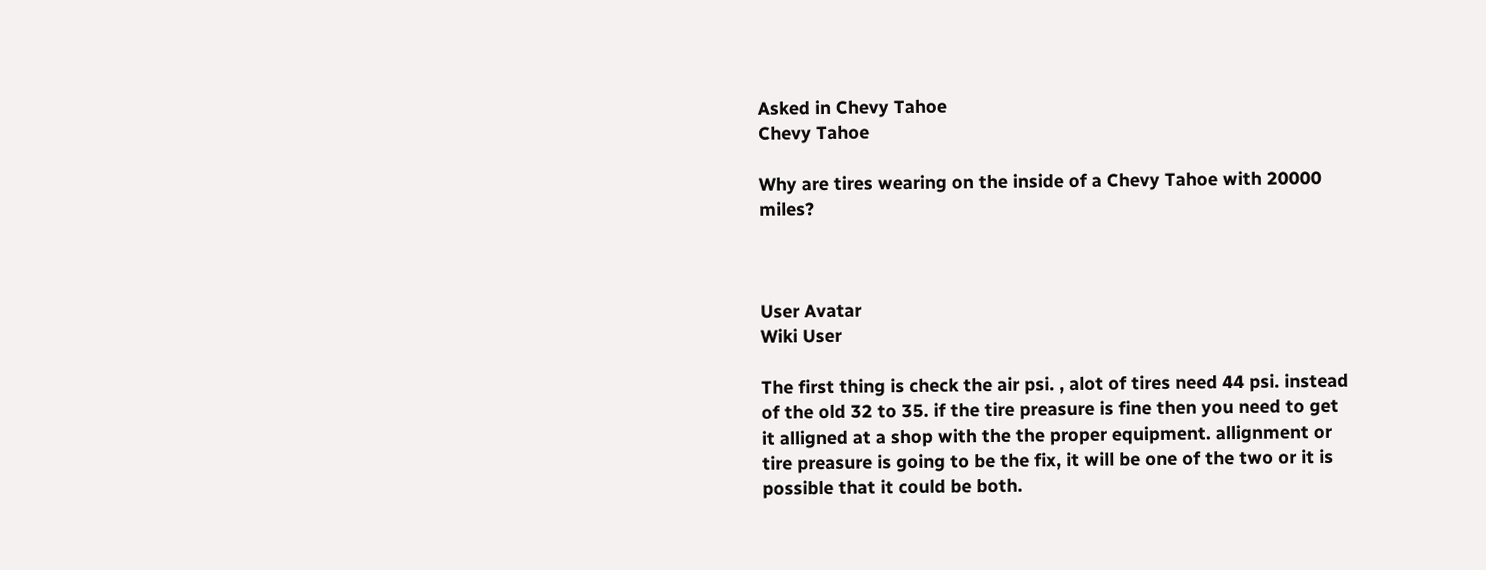Asked in Chevy Tahoe
Chevy Tahoe

Why are tires wearing on the inside of a Chevy Tahoe with 20000 miles?



User Avatar
Wiki User

The first thing is check the air psi. , alot of tires need 44 psi. instead of the old 32 to 35. if the tire preasure is fine then you need to get it alligned at a shop with the the proper equipment. allignment or tire preasure is going to be the fix, it will be one of the two or it is possible that it could be both.